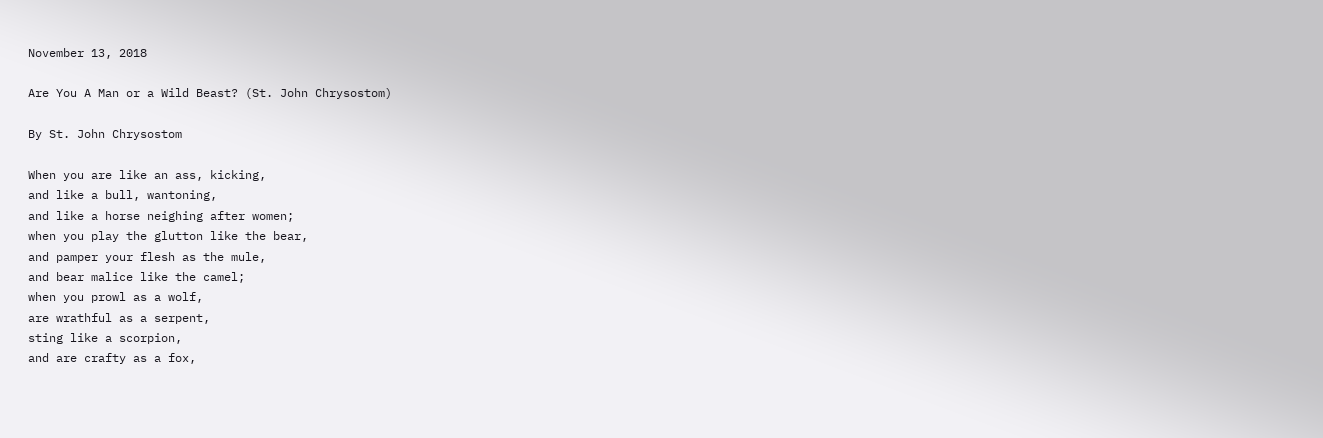November 13, 2018

Are You A Man or a Wild Beast? (St. John Chrysostom)

By St. John Chrysostom

When you are like an ass, kicking,
and like a bull, wantoning,
and like a horse neighing after women;
when you play the glutton like the bear,
and pamper your flesh as the mule,
and bear malice like the camel;
when you prowl as a wolf,
are wrathful as a serpent,
sting like a scorpion,
and are crafty as a fox,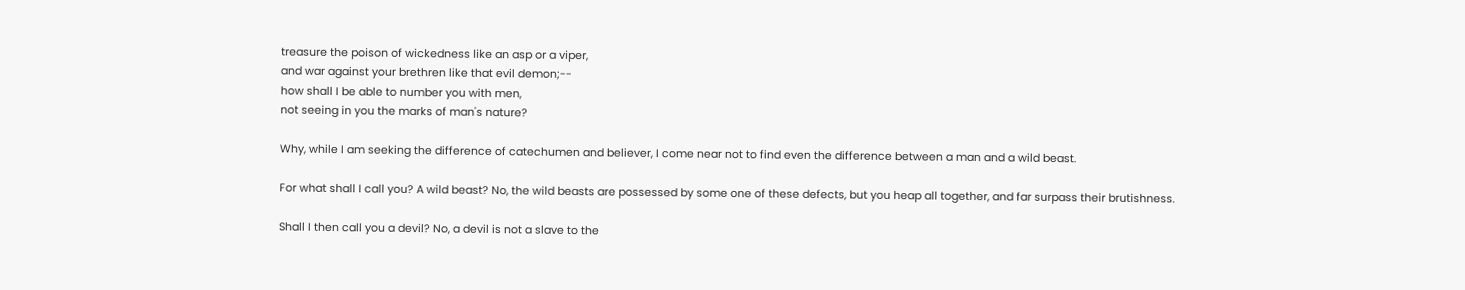treasure the poison of wickedness like an asp or a viper,
and war against your brethren like that evil demon;--
how shall I be able to number you with men,
not seeing in you the marks of man's nature?

Why, while I am seeking the difference of catechumen and believer, I come near not to find even the difference between a man and a wild beast.

For what shall I call you? A wild beast? No, the wild beasts are possessed by some one of these defects, but you heap all together, and far surpass their brutishness.

Shall I then call you a devil? No, a devil is not a slave to the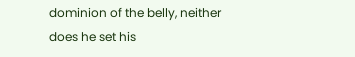dominion of the belly, neither does he set his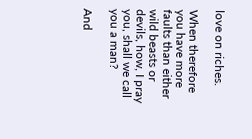love on riches.

When therefore you have more faults than either wild beasts or devils, how, I pray you, shall we call you a man?

And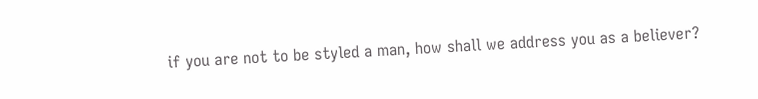if you are not to be styled a man, how shall we address you as a believer?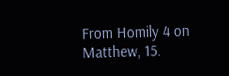From Homily 4 on Matthew, 15.